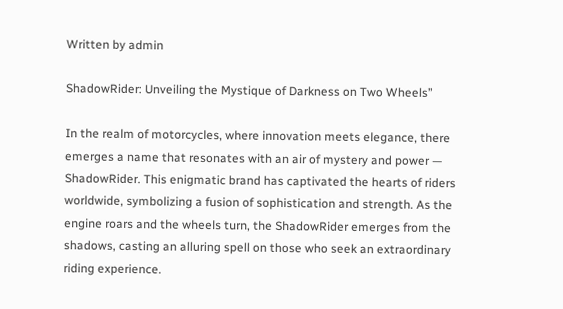Written by admin

ShadowRider: Unveiling the Mystique of Darkness on Two Wheels”

In the realm of motorcycles, where innovation meets elegance, there emerges a name that resonates with an air of mystery and power — ShadowRider. This enigmatic brand has captivated the hearts of riders worldwide, symbolizing a fusion of sophistication and strength. As the engine roars and the wheels turn, the ShadowRider emerges from the shadows, casting an alluring spell on those who seek an extraordinary riding experience.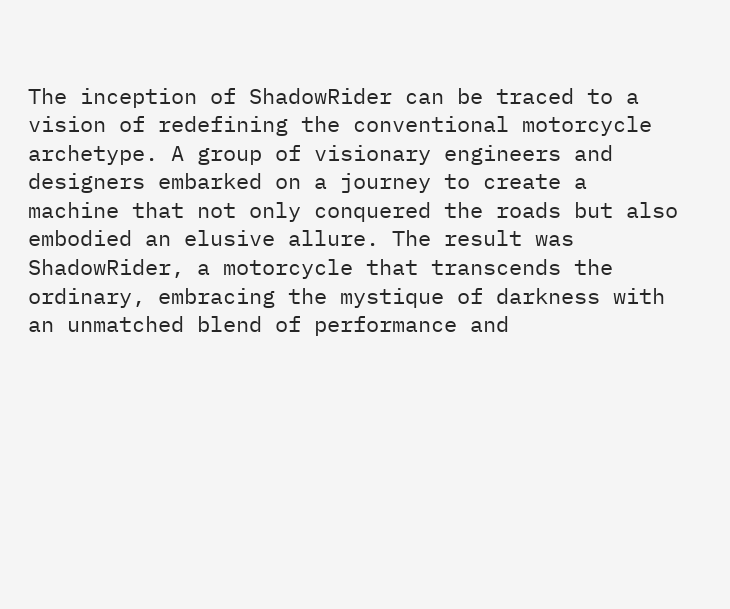The inception of ShadowRider can be traced to a vision of redefining the conventional motorcycle archetype. A group of visionary engineers and designers embarked on a journey to create a machine that not only conquered the roads but also embodied an elusive allure. The result was ShadowRider, a motorcycle that transcends the ordinary, embracing the mystique of darkness with an unmatched blend of performance and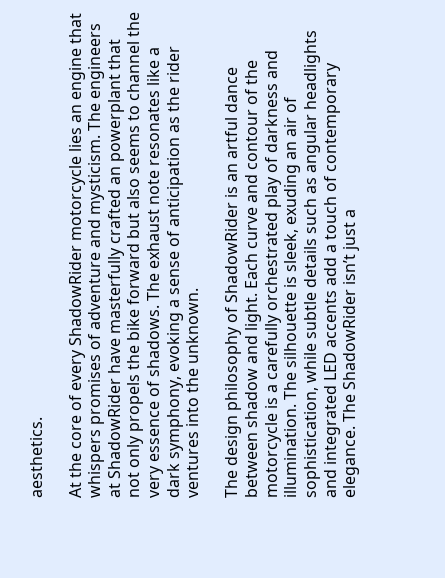aesthetics.

At the core of every ShadowRider motorcycle lies an engine that whispers promises of adventure and mysticism. The engineers at ShadowRider have masterfully crafted an powerplant that not only propels the bike forward but also seems to channel the very essence of shadows. The exhaust note resonates like a dark symphony, evoking a sense of anticipation as the rider ventures into the unknown.

The design philosophy of ShadowRider is an artful dance between shadow and light. Each curve and contour of the motorcycle is a carefully orchestrated play of darkness and illumination. The silhouette is sleek, exuding an air of sophistication, while subtle details such as angular headlights and integrated LED accents add a touch of contemporary elegance. The ShadowRider isn’t just a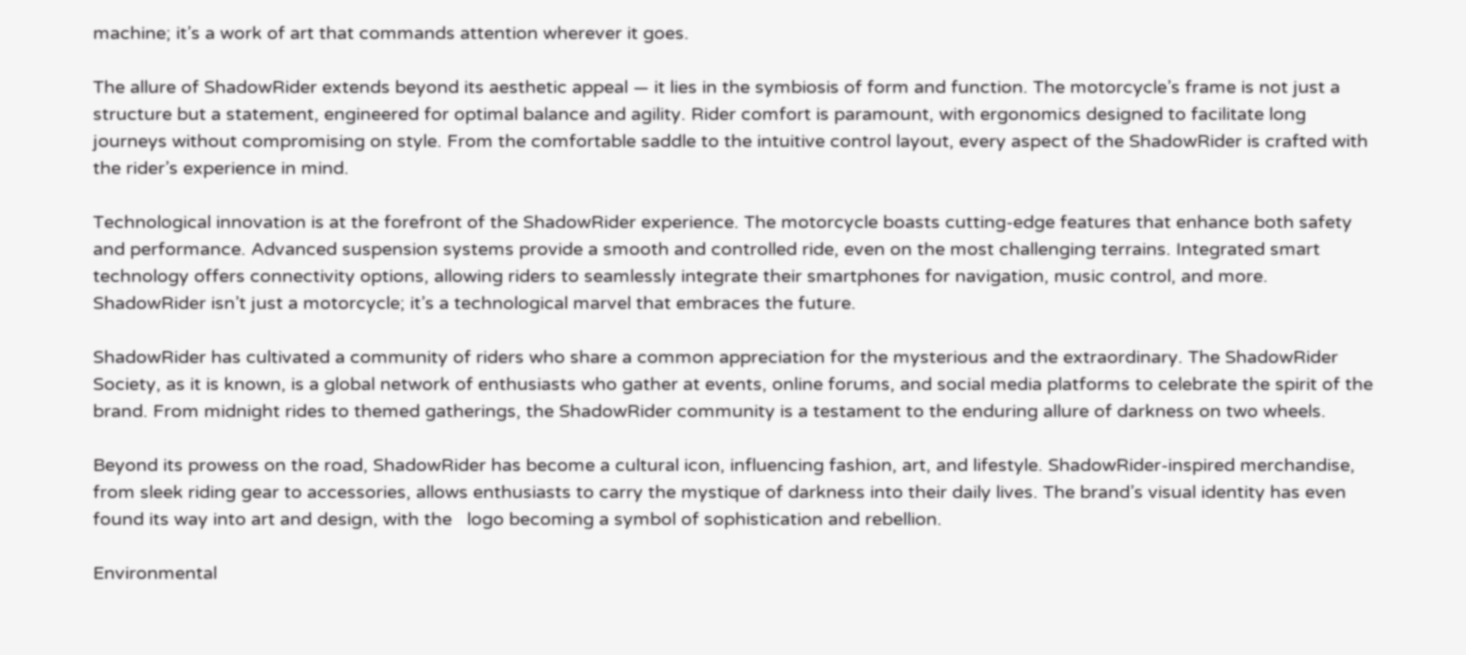machine; it’s a work of art that commands attention wherever it goes.

The allure of ShadowRider extends beyond its aesthetic appeal — it lies in the symbiosis of form and function. The motorcycle’s frame is not just a structure but a statement, engineered for optimal balance and agility. Rider comfort is paramount, with ergonomics designed to facilitate long journeys without compromising on style. From the comfortable saddle to the intuitive control layout, every aspect of the ShadowRider is crafted with the rider’s experience in mind.

Technological innovation is at the forefront of the ShadowRider experience. The motorcycle boasts cutting-edge features that enhance both safety and performance. Advanced suspension systems provide a smooth and controlled ride, even on the most challenging terrains. Integrated smart technology offers connectivity options, allowing riders to seamlessly integrate their smartphones for navigation, music control, and more. ShadowRider isn’t just a motorcycle; it’s a technological marvel that embraces the future.

ShadowRider has cultivated a community of riders who share a common appreciation for the mysterious and the extraordinary. The ShadowRider Society, as it is known, is a global network of enthusiasts who gather at events, online forums, and social media platforms to celebrate the spirit of the brand. From midnight rides to themed gatherings, the ShadowRider community is a testament to the enduring allure of darkness on two wheels.

Beyond its prowess on the road, ShadowRider has become a cultural icon, influencing fashion, art, and lifestyle. ShadowRider-inspired merchandise, from sleek riding gear to accessories, allows enthusiasts to carry the mystique of darkness into their daily lives. The brand’s visual identity has even found its way into art and design, with the   logo becoming a symbol of sophistication and rebellion.

Environmental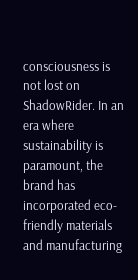consciousness is not lost on ShadowRider. In an era where sustainability is paramount, the brand has incorporated eco-friendly materials and manufacturing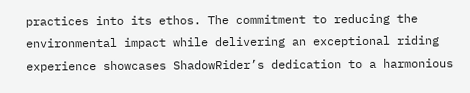practices into its ethos. The commitment to reducing the environmental impact while delivering an exceptional riding experience showcases ShadowRider’s dedication to a harmonious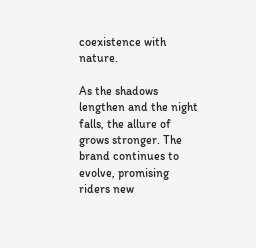coexistence with nature.

As the shadows lengthen and the night falls, the allure of   grows stronger. The brand continues to evolve, promising riders new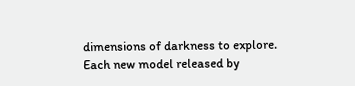dimensions of darkness to explore. Each new model released by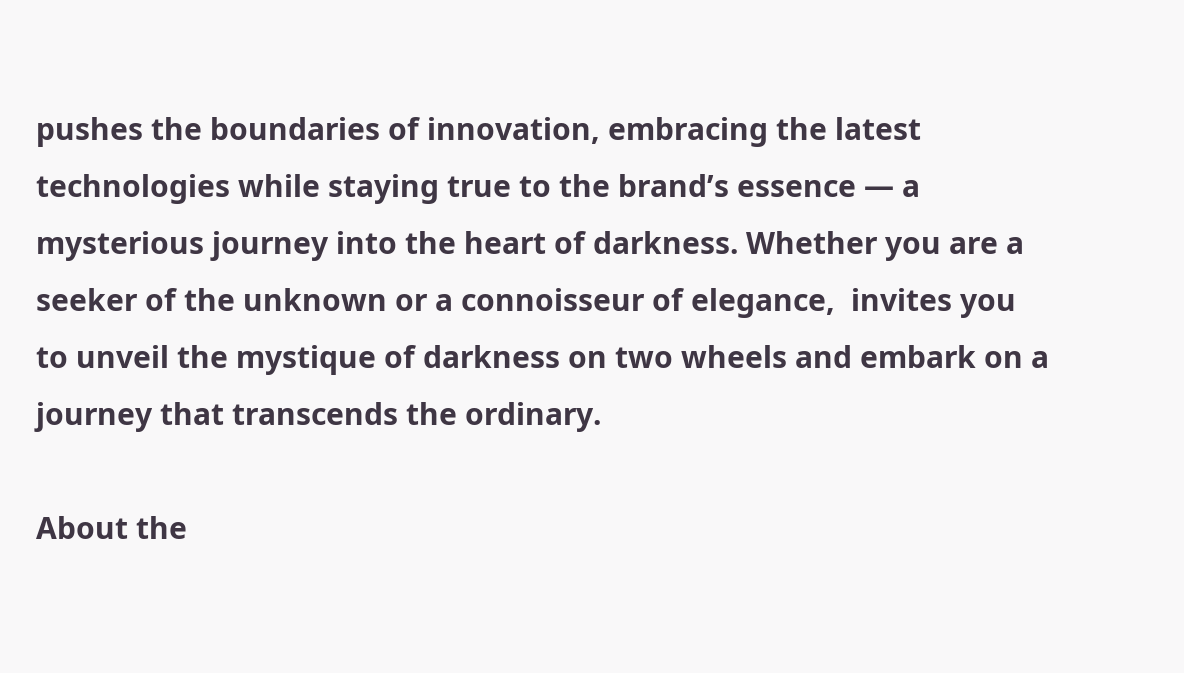pushes the boundaries of innovation, embracing the latest technologies while staying true to the brand’s essence — a mysterious journey into the heart of darkness. Whether you are a seeker of the unknown or a connoisseur of elegance,  invites you to unveil the mystique of darkness on two wheels and embark on a journey that transcends the ordinary.

About the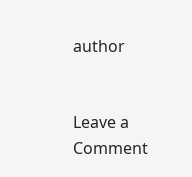author


Leave a Comment